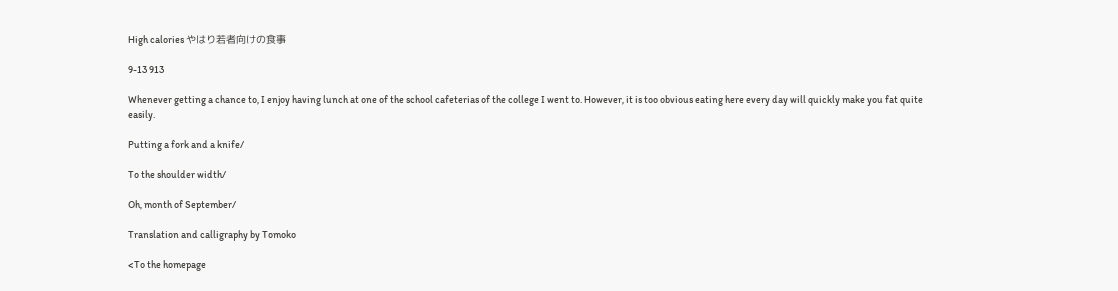High calories やはり若者向けの食事

9-13 913

Whenever getting a chance to, I enjoy having lunch at one of the school cafeterias of the college I went to. However, it is too obvious eating here every day will quickly make you fat quite easily.

Putting a fork and a knife/

To the shoulder width/

Oh, month of September/

Translation and calligraphy by Tomoko

<To the homepage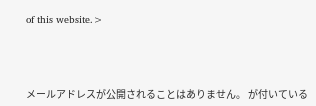of this website.>




メールアドレスが公開されることはありません。 が付いている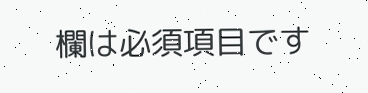欄は必須項目です